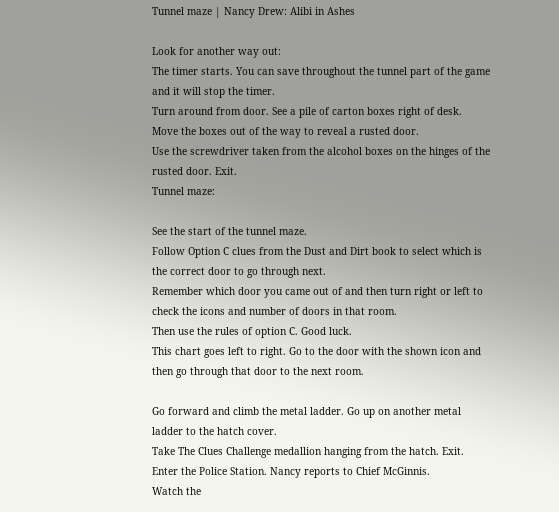Tunnel maze | Nancy Drew: Alibi in Ashes

Look for another way out:
The timer starts. You can save throughout the tunnel part of the game and it will stop the timer.
Turn around from door. See a pile of carton boxes right of desk.
Move the boxes out of the way to reveal a rusted door.
Use the screwdriver taken from the alcohol boxes on the hinges of the rusted door. Exit.
Tunnel maze:

See the start of the tunnel maze.
Follow Option C clues from the Dust and Dirt book to select which is the correct door to go through next.
Remember which door you came out of and then turn right or left to check the icons and number of doors in that room.
Then use the rules of option C. Good luck.
This chart goes left to right. Go to the door with the shown icon and then go through that door to the next room.

Go forward and climb the metal ladder. Go up on another metal ladder to the hatch cover.
Take The Clues Challenge medallion hanging from the hatch. Exit.
Enter the Police Station. Nancy reports to Chief McGinnis.
Watch the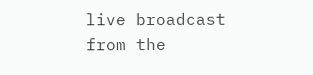live broadcast from the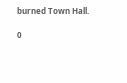burned Town Hall.

0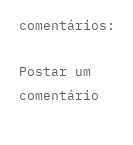comentários:

Postar um comentário